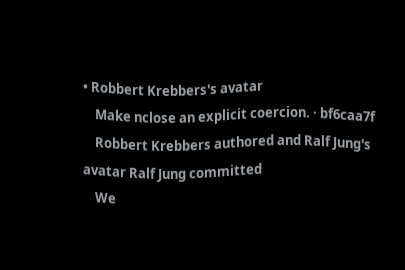• Robbert Krebbers's avatar
    Make nclose an explicit coercion. · bf6caa7f
    Robbert Krebbers authored and Ralf Jung's avatar Ralf Jung committed
    We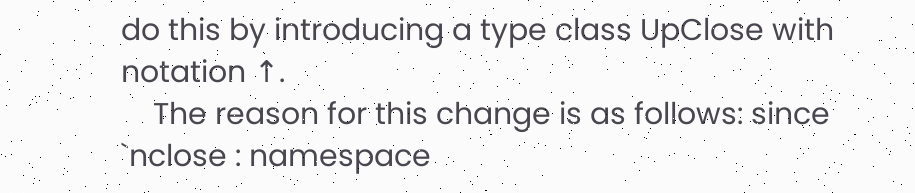do this by introducing a type class UpClose with notation ↑.
    The reason for this change is as follows: since `nclose : namespace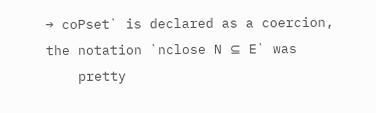→ coPset` is declared as a coercion, the notation `nclose N ⊆ E` was
    pretty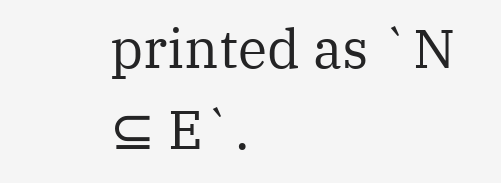printed as `N ⊆ E`.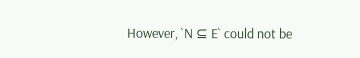However, `N ⊆ E` could not be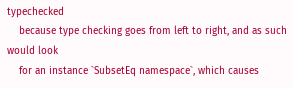typechecked
    because type checking goes from left to right, and as such would look
    for an instance `SubsetEq namespace`, which causes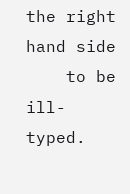the right hand side
    to be ill-typed.